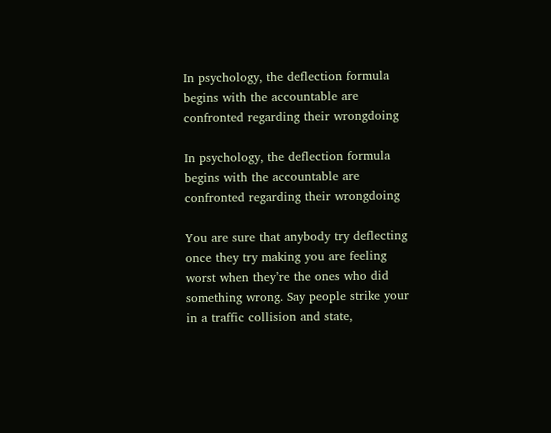In psychology, the deflection formula begins with the accountable are confronted regarding their wrongdoing

In psychology, the deflection formula begins with the accountable are confronted regarding their wrongdoing

You are sure that anybody try deflecting once they try making you are feeling worst when they’re the ones who did something wrong. Say people strike your in a traffic collision and state,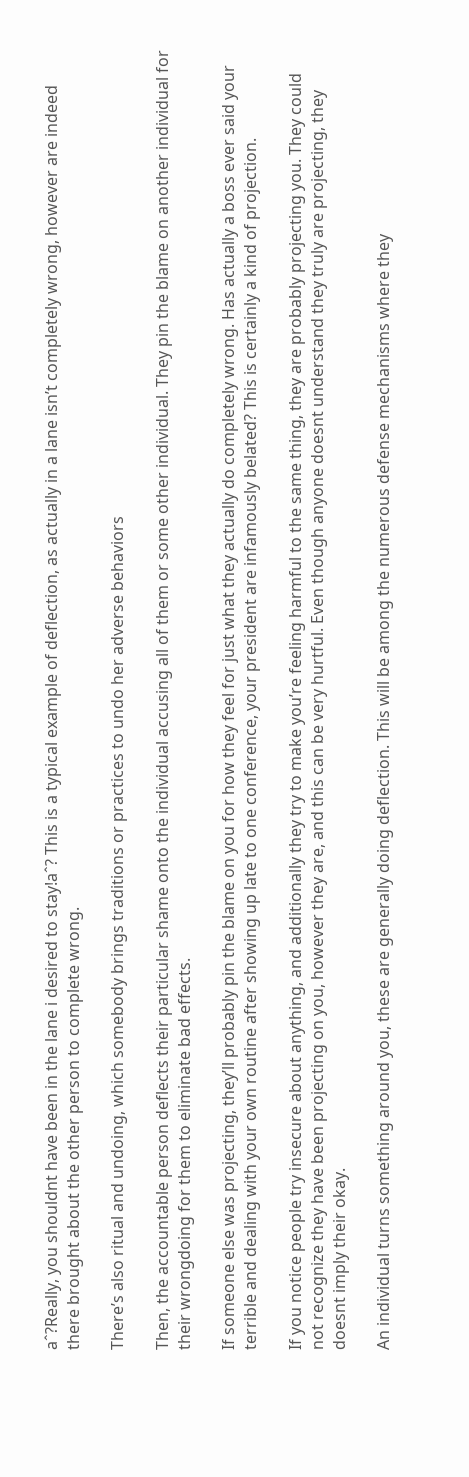aˆ?Really, you shouldnt have been in the lane i desired to stay!aˆ? This is a typical example of deflection, as actually in a lane isn’t completely wrong, however are indeed there brought about the other person to complete wrong.

There’s also ritual and undoing, which somebody brings traditions or practices to undo her adverse behaviors

Then, the accountable person deflects their particular shame onto the individual accusing all of them or some other individual. They pin the blame on another individual for their wrongdoing for them to eliminate bad effects.

If someone else was projecting, they’ll probably pin the blame on you for how they feel for just what they actually do completely wrong. Has actually a boss ever said your terrible and dealing with your own routine after showing up late to one conference, your president are infamously belated? This is certainly a kind of projection.

If you notice people try insecure about anything, and additionally they try to make you’re feeling harmful to the same thing, they are probably projecting you. They could not recognize they have been projecting on you, however they are, and this can be very hurtful. Even though anyone doesnt understand they truly are projecting, they doesnt imply their okay.

An individual turns something around you, these are generally doing deflection. This will be among the numerous defense mechanisms where they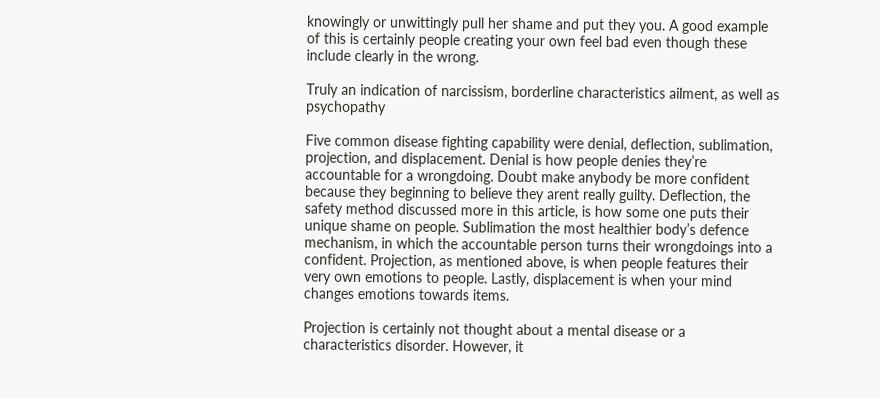knowingly or unwittingly pull her shame and put they you. A good example of this is certainly people creating your own feel bad even though these include clearly in the wrong.

Truly an indication of narcissism, borderline characteristics ailment, as well as psychopathy

Five common disease fighting capability were denial, deflection, sublimation, projection, and displacement. Denial is how people denies they’re accountable for a wrongdoing. Doubt make anybody be more confident because they beginning to believe they arent really guilty. Deflection, the safety method discussed more in this article, is how some one puts their unique shame on people. Sublimation the most healthier body’s defence mechanism, in which the accountable person turns their wrongdoings into a confident. Projection, as mentioned above, is when people features their very own emotions to people. Lastly, displacement is when your mind changes emotions towards items.

Projection is certainly not thought about a mental disease or a characteristics disorder. However, it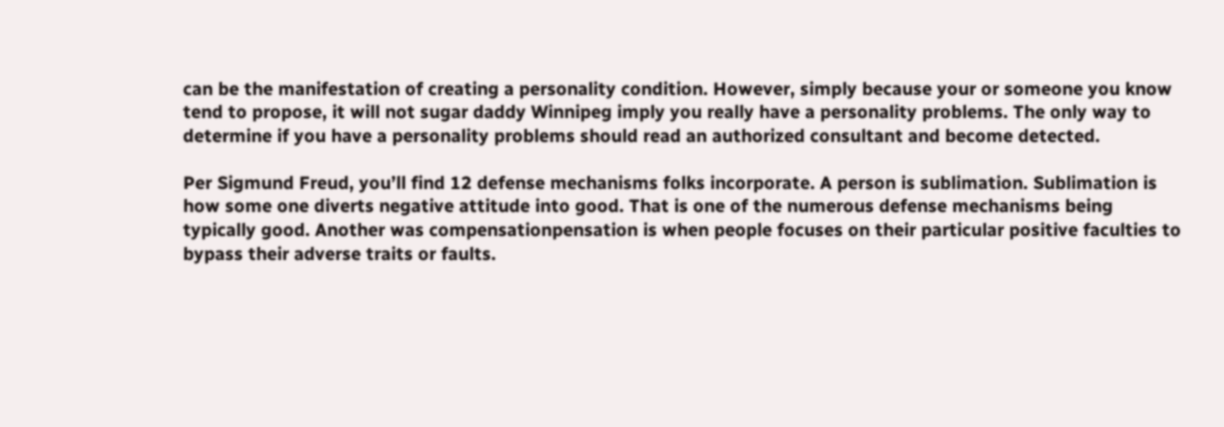can be the manifestation of creating a personality condition. However, simply because your or someone you know tend to propose, it will not sugar daddy Winnipeg imply you really have a personality problems. The only way to determine if you have a personality problems should read an authorized consultant and become detected.

Per Sigmund Freud, you’ll find 12 defense mechanisms folks incorporate. A person is sublimation. Sublimation is how some one diverts negative attitude into good. That is one of the numerous defense mechanisms being typically good. Another was compensationpensation is when people focuses on their particular positive faculties to bypass their adverse traits or faults.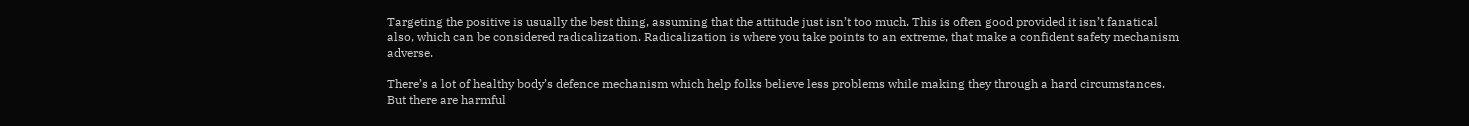Targeting the positive is usually the best thing, assuming that the attitude just isn’t too much. This is often good provided it isn’t fanatical also, which can be considered radicalization. Radicalization is where you take points to an extreme, that make a confident safety mechanism adverse.

There’s a lot of healthy body’s defence mechanism which help folks believe less problems while making they through a hard circumstances. But there are harmful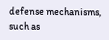defense mechanisms, such as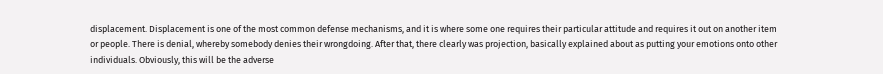displacement. Displacement is one of the most common defense mechanisms, and it is where some one requires their particular attitude and requires it out on another item or people. There is denial, whereby somebody denies their wrongdoing. After that, there clearly was projection, basically explained about as putting your emotions onto other individuals. Obviously, this will be the adverse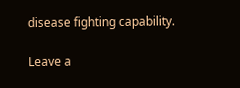disease fighting capability.

Leave a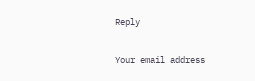Reply

Your email address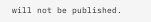will not be published.